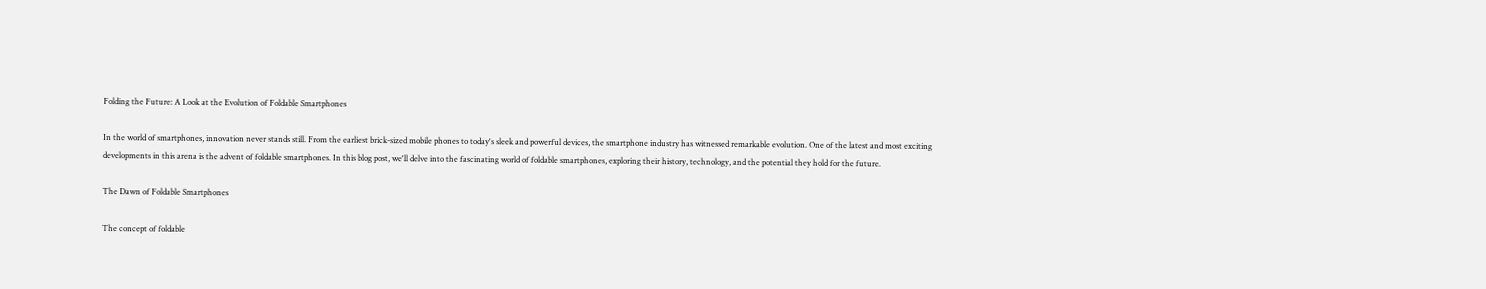Folding the Future: A Look at the Evolution of Foldable Smartphones

In the world of smartphones, innovation never stands still. From the earliest brick-sized mobile phones to today's sleek and powerful devices, the smartphone industry has witnessed remarkable evolution. One of the latest and most exciting developments in this arena is the advent of foldable smartphones. In this blog post, we'll delve into the fascinating world of foldable smartphones, exploring their history, technology, and the potential they hold for the future.

The Dawn of Foldable Smartphones

The concept of foldable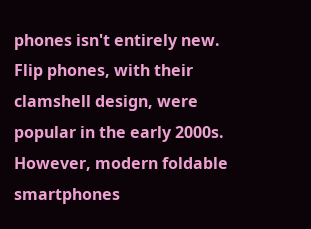phones isn't entirely new. Flip phones, with their clamshell design, were popular in the early 2000s. However, modern foldable smartphones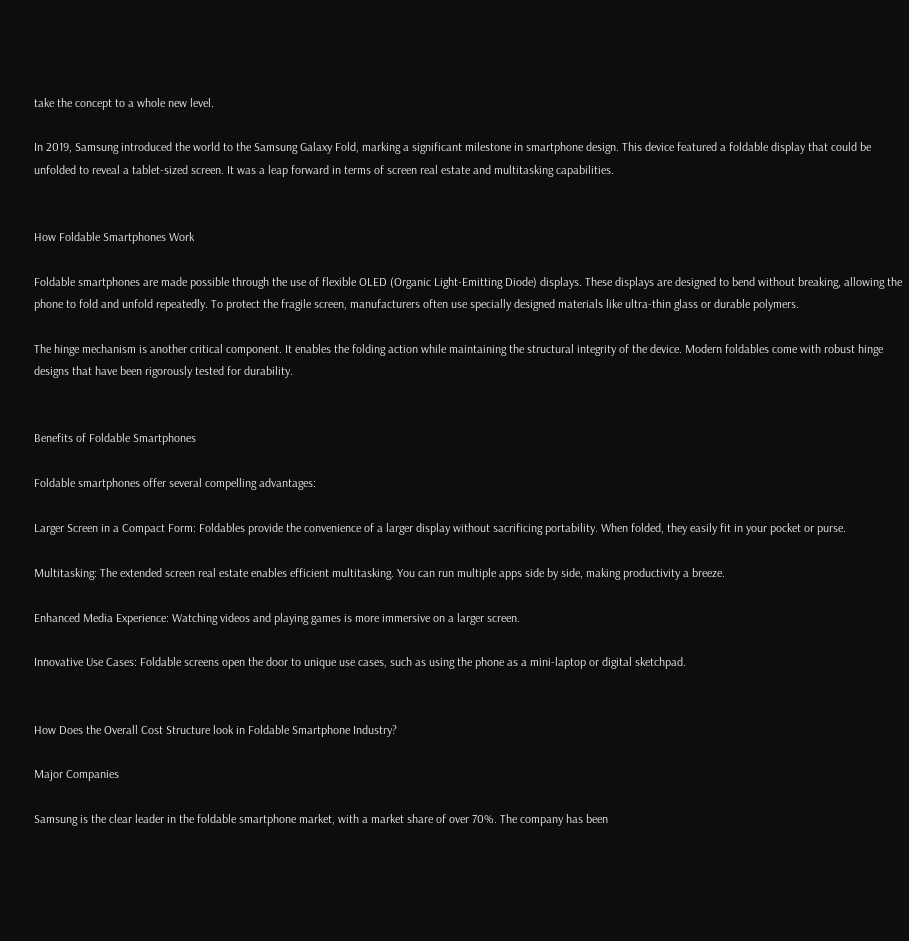take the concept to a whole new level.

In 2019, Samsung introduced the world to the Samsung Galaxy Fold, marking a significant milestone in smartphone design. This device featured a foldable display that could be unfolded to reveal a tablet-sized screen. It was a leap forward in terms of screen real estate and multitasking capabilities.


How Foldable Smartphones Work

Foldable smartphones are made possible through the use of flexible OLED (Organic Light-Emitting Diode) displays. These displays are designed to bend without breaking, allowing the phone to fold and unfold repeatedly. To protect the fragile screen, manufacturers often use specially designed materials like ultra-thin glass or durable polymers.

The hinge mechanism is another critical component. It enables the folding action while maintaining the structural integrity of the device. Modern foldables come with robust hinge designs that have been rigorously tested for durability.


Benefits of Foldable Smartphones

Foldable smartphones offer several compelling advantages:

Larger Screen in a Compact Form: Foldables provide the convenience of a larger display without sacrificing portability. When folded, they easily fit in your pocket or purse.

Multitasking: The extended screen real estate enables efficient multitasking. You can run multiple apps side by side, making productivity a breeze.

Enhanced Media Experience: Watching videos and playing games is more immersive on a larger screen.

Innovative Use Cases: Foldable screens open the door to unique use cases, such as using the phone as a mini-laptop or digital sketchpad.


How Does the Overall Cost Structure look in Foldable Smartphone Industry?

Major Companies

Samsung is the clear leader in the foldable smartphone market, with a market share of over 70%. The company has been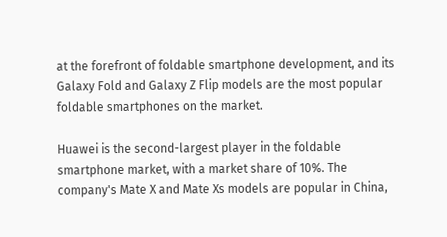at the forefront of foldable smartphone development, and its Galaxy Fold and Galaxy Z Flip models are the most popular foldable smartphones on the market.

Huawei is the second-largest player in the foldable smartphone market, with a market share of 10%. The company's Mate X and Mate Xs models are popular in China,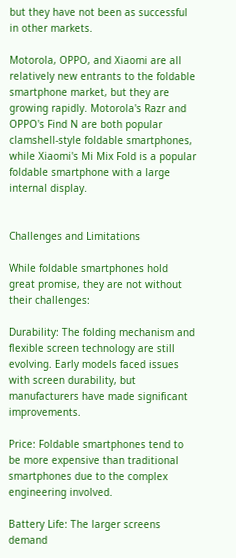but they have not been as successful in other markets.

Motorola, OPPO, and Xiaomi are all relatively new entrants to the foldable smartphone market, but they are growing rapidly. Motorola's Razr and OPPO's Find N are both popular clamshell-style foldable smartphones, while Xiaomi's Mi Mix Fold is a popular foldable smartphone with a large internal display.


Challenges and Limitations

While foldable smartphones hold great promise, they are not without their challenges:

Durability: The folding mechanism and flexible screen technology are still evolving. Early models faced issues with screen durability, but manufacturers have made significant improvements.

Price: Foldable smartphones tend to be more expensive than traditional smartphones due to the complex engineering involved.

Battery Life: The larger screens demand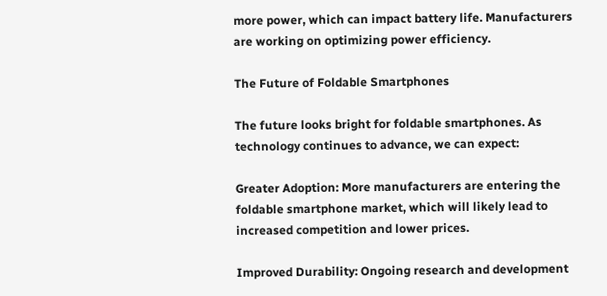more power, which can impact battery life. Manufacturers are working on optimizing power efficiency.

The Future of Foldable Smartphones

The future looks bright for foldable smartphones. As technology continues to advance, we can expect:

Greater Adoption: More manufacturers are entering the foldable smartphone market, which will likely lead to increased competition and lower prices.

Improved Durability: Ongoing research and development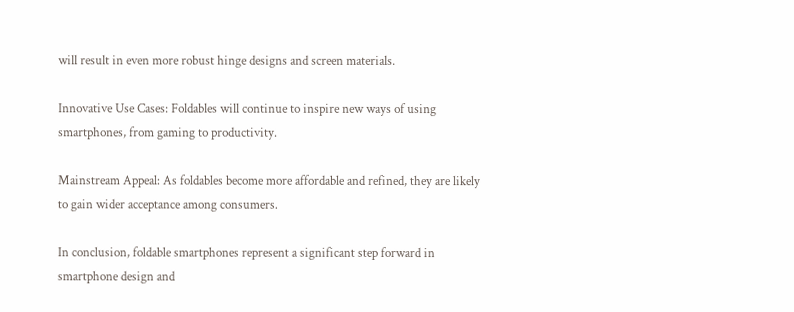will result in even more robust hinge designs and screen materials.

Innovative Use Cases: Foldables will continue to inspire new ways of using smartphones, from gaming to productivity.

Mainstream Appeal: As foldables become more affordable and refined, they are likely to gain wider acceptance among consumers.

In conclusion, foldable smartphones represent a significant step forward in smartphone design and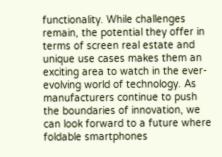functionality. While challenges remain, the potential they offer in terms of screen real estate and unique use cases makes them an exciting area to watch in the ever-evolving world of technology. As manufacturers continue to push the boundaries of innovation, we can look forward to a future where foldable smartphones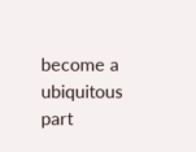become a ubiquitous part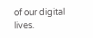of our digital lives.